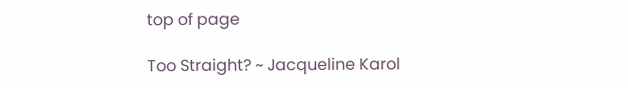top of page

Too Straight? ~ Jacqueline Karol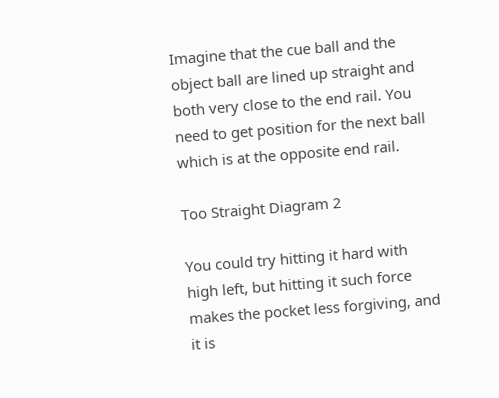Imagine that the cue ball and the object ball are lined up straight and both very close to the end rail. You need to get position for the next ball which is at the opposite end rail.

Too Straight Diagram 2

You could try hitting it hard with high left, but hitting it such force makes the pocket less forgiving, and it is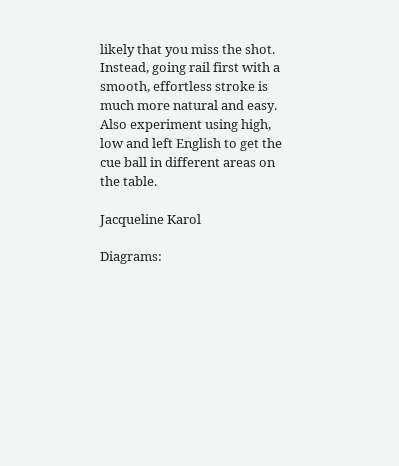likely that you miss the shot. Instead, going rail first with a smooth, effortless stroke is much more natural and easy. Also experiment using high, low and left English to get the cue ball in different areas on the table.

Jacqueline Karol

Diagrams: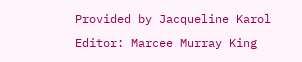Provided by Jacqueline Karol Editor: Marcee Murray King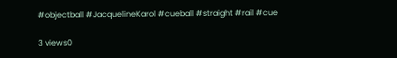#objectball #JacquelineKarol #cueball #straight #rail #cue

3 views0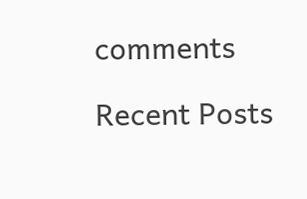comments

Recent Posts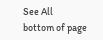See All
bottom of page